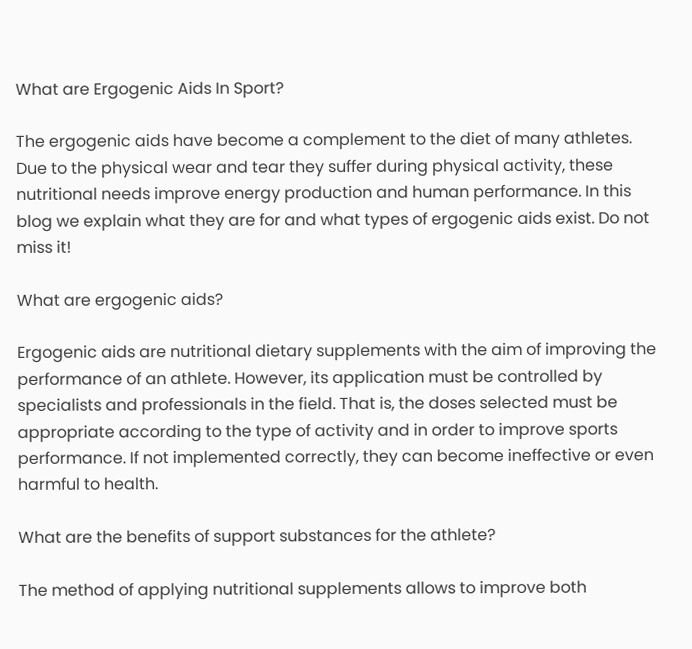What are Ergogenic Aids In Sport?

The ergogenic aids have become a complement to the diet of many athletes. Due to the physical wear and tear they suffer during physical activity, these nutritional needs improve energy production and human performance. In this blog we explain what they are for and what types of ergogenic aids exist. Do not miss it!

What are ergogenic aids?

Ergogenic aids are nutritional dietary supplements with the aim of improving the performance of an athlete. However, its application must be controlled by specialists and professionals in the field. That is, the doses selected must be appropriate according to the type of activity and in order to improve sports performance. If not implemented correctly, they can become ineffective or even harmful to health.

What are the benefits of support substances for the athlete?

The method of applying nutritional supplements allows to improve both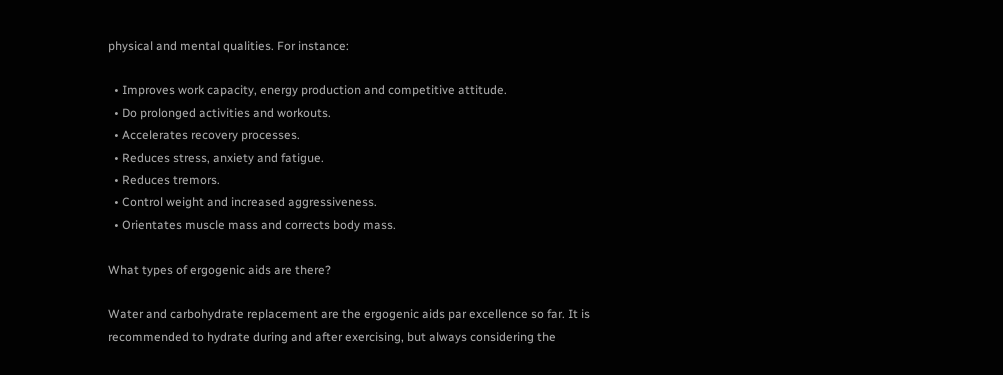physical and mental qualities. For instance:

  • Improves work capacity, energy production and competitive attitude.
  • Do prolonged activities and workouts.
  • Accelerates recovery processes.
  • Reduces stress, anxiety and fatigue.
  • Reduces tremors.
  • Control weight and increased aggressiveness.
  • Orientates muscle mass and corrects body mass.

What types of ergogenic aids are there?

Water and carbohydrate replacement are the ergogenic aids par excellence so far. It is recommended to hydrate during and after exercising, but always considering the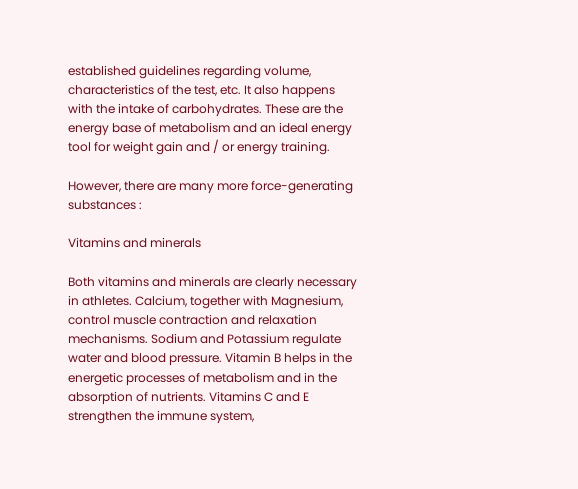established guidelines regarding volume, characteristics of the test, etc. It also happens with the intake of carbohydrates. These are the energy base of metabolism and an ideal energy tool for weight gain and / or energy training.

However, there are many more force-generating substances :

Vitamins and minerals

Both vitamins and minerals are clearly necessary in athletes. Calcium, together with Magnesium, control muscle contraction and relaxation mechanisms. Sodium and Potassium regulate water and blood pressure. Vitamin B helps in the energetic processes of metabolism and in the absorption of nutrients. Vitamins C and E strengthen the immune system,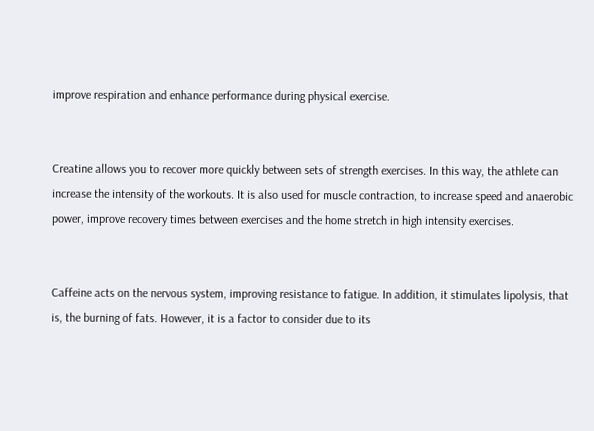improve respiration and enhance performance during physical exercise.


Creatine allows you to recover more quickly between sets of strength exercises. In this way, the athlete can increase the intensity of the workouts. It is also used for muscle contraction, to increase speed and anaerobic power, improve recovery times between exercises and the home stretch in high intensity exercises.


Caffeine acts on the nervous system, improving resistance to fatigue. In addition, it stimulates lipolysis, that is, the burning of fats. However, it is a factor to consider due to its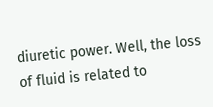diuretic power. Well, the loss of fluid is related to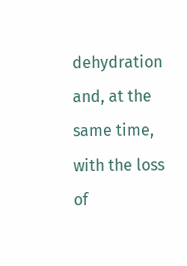dehydration and, at the same time, with the loss of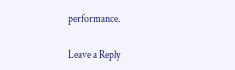performance.

Leave a Reply